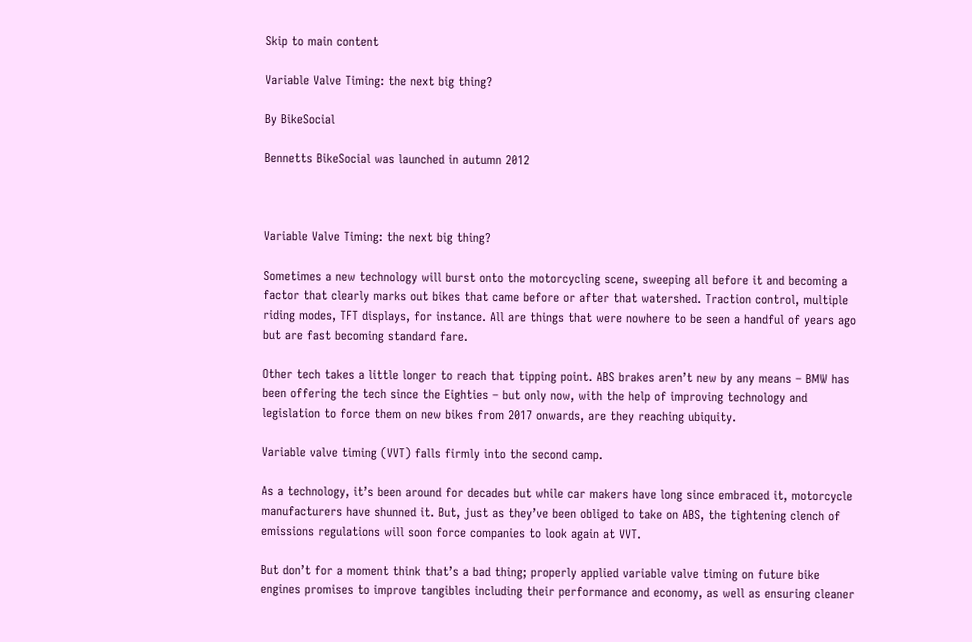Skip to main content

Variable Valve Timing: the next big thing?

By BikeSocial

Bennetts BikeSocial was launched in autumn 2012



Variable Valve Timing: the next big thing?

Sometimes a new technology will burst onto the motorcycling scene, sweeping all before it and becoming a factor that clearly marks out bikes that came before or after that watershed. Traction control, multiple riding modes, TFT displays, for instance. All are things that were nowhere to be seen a handful of years ago but are fast becoming standard fare.

Other tech takes a little longer to reach that tipping point. ABS brakes aren’t new by any means – BMW has been offering the tech since the Eighties – but only now, with the help of improving technology and legislation to force them on new bikes from 2017 onwards, are they reaching ubiquity.

Variable valve timing (VVT) falls firmly into the second camp.

As a technology, it’s been around for decades but while car makers have long since embraced it, motorcycle manufacturers have shunned it. But, just as they’ve been obliged to take on ABS, the tightening clench of emissions regulations will soon force companies to look again at VVT.

But don’t for a moment think that’s a bad thing; properly applied variable valve timing on future bike engines promises to improve tangibles including their performance and economy, as well as ensuring cleaner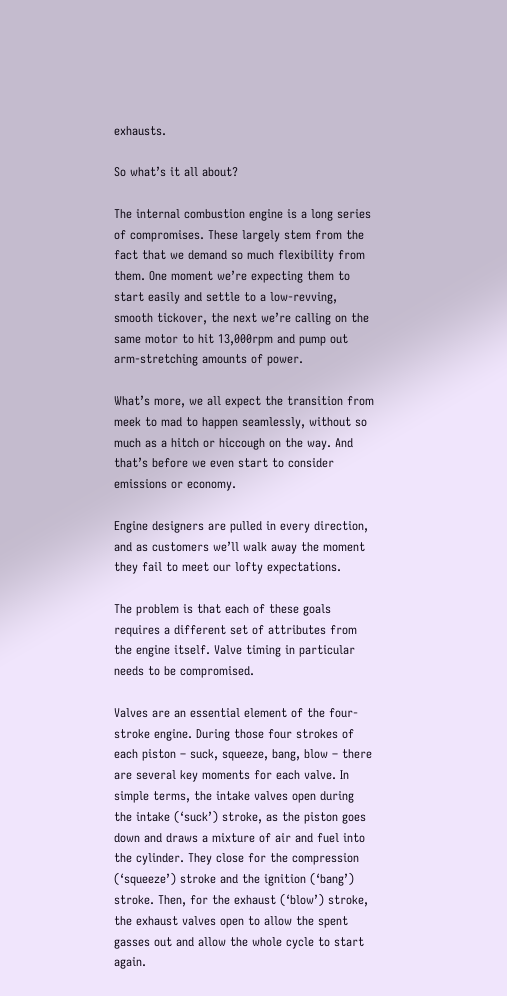exhausts.

So what’s it all about?

The internal combustion engine is a long series of compromises. These largely stem from the fact that we demand so much flexibility from them. One moment we’re expecting them to start easily and settle to a low-revving, smooth tickover, the next we’re calling on the same motor to hit 13,000rpm and pump out arm-stretching amounts of power.

What’s more, we all expect the transition from meek to mad to happen seamlessly, without so much as a hitch or hiccough on the way. And that’s before we even start to consider emissions or economy.

Engine designers are pulled in every direction, and as customers we’ll walk away the moment they fail to meet our lofty expectations.

The problem is that each of these goals requires a different set of attributes from the engine itself. Valve timing in particular needs to be compromised.

Valves are an essential element of the four-stroke engine. During those four strokes of each piston – suck, squeeze, bang, blow – there are several key moments for each valve. In simple terms, the intake valves open during the intake (‘suck’) stroke, as the piston goes down and draws a mixture of air and fuel into the cylinder. They close for the compression (‘squeeze’) stroke and the ignition (‘bang’) stroke. Then, for the exhaust (‘blow’) stroke, the exhaust valves open to allow the spent gasses out and allow the whole cycle to start again.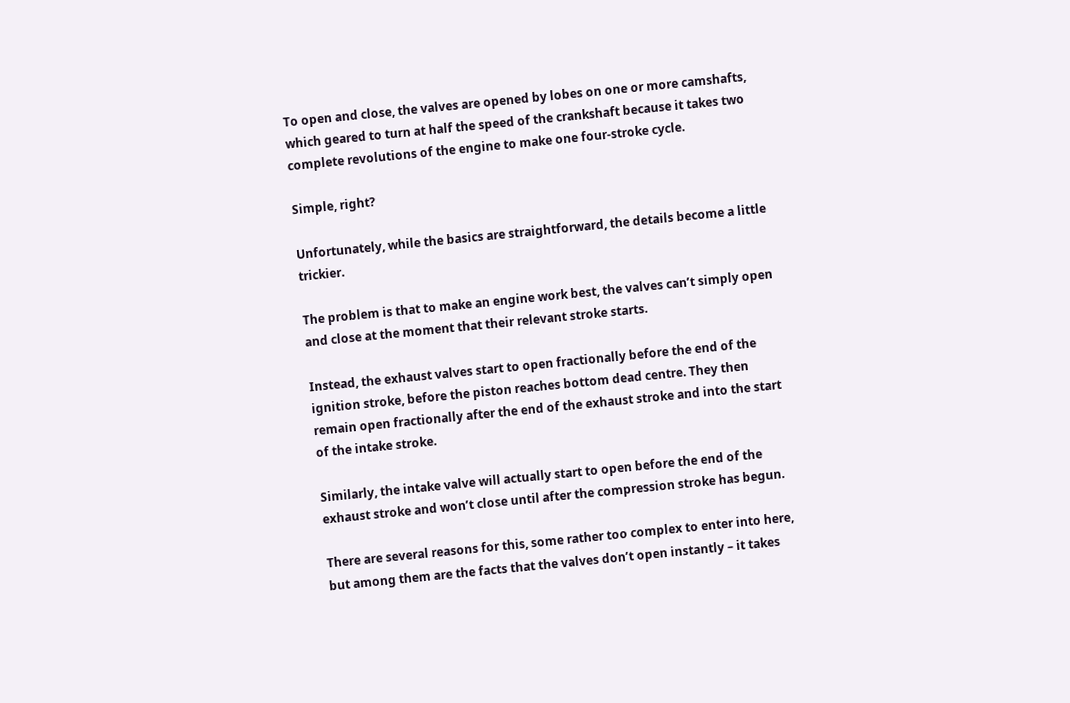To open and close, the valves are opened by lobes on one or more camshafts, which geared to turn at half the speed of the crankshaft because it takes two complete revolutions of the engine to make one four-stroke cycle.

Simple, right?

Unfortunately, while the basics are straightforward, the details become a little trickier.

The problem is that to make an engine work best, the valves can’t simply open and close at the moment that their relevant stroke starts.

Instead, the exhaust valves start to open fractionally before the end of the ignition stroke, before the piston reaches bottom dead centre. They then remain open fractionally after the end of the exhaust stroke and into the start of the intake stroke.

Similarly, the intake valve will actually start to open before the end of the exhaust stroke and won’t close until after the compression stroke has begun.

There are several reasons for this, some rather too complex to enter into here, but among them are the facts that the valves don’t open instantly – it takes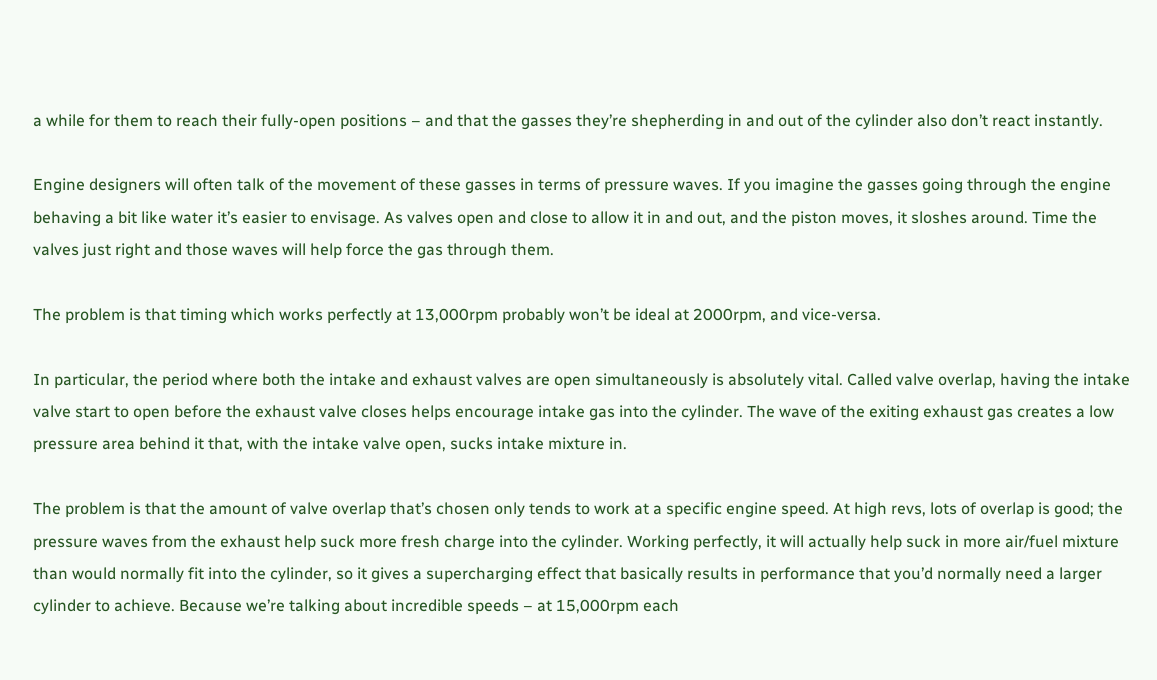a while for them to reach their fully-open positions – and that the gasses they’re shepherding in and out of the cylinder also don’t react instantly.

Engine designers will often talk of the movement of these gasses in terms of pressure waves. If you imagine the gasses going through the engine behaving a bit like water it’s easier to envisage. As valves open and close to allow it in and out, and the piston moves, it sloshes around. Time the valves just right and those waves will help force the gas through them.

The problem is that timing which works perfectly at 13,000rpm probably won’t be ideal at 2000rpm, and vice-versa.

In particular, the period where both the intake and exhaust valves are open simultaneously is absolutely vital. Called valve overlap, having the intake valve start to open before the exhaust valve closes helps encourage intake gas into the cylinder. The wave of the exiting exhaust gas creates a low pressure area behind it that, with the intake valve open, sucks intake mixture in.

The problem is that the amount of valve overlap that’s chosen only tends to work at a specific engine speed. At high revs, lots of overlap is good; the pressure waves from the exhaust help suck more fresh charge into the cylinder. Working perfectly, it will actually help suck in more air/fuel mixture than would normally fit into the cylinder, so it gives a supercharging effect that basically results in performance that you’d normally need a larger cylinder to achieve. Because we’re talking about incredible speeds – at 15,000rpm each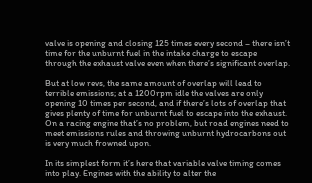valve is opening and closing 125 times every second – there isn’t time for the unburnt fuel in the intake charge to escape through the exhaust valve even when there’s significant overlap.

But at low revs, the same amount of overlap will lead to terrible emissions; at a 1200rpm idle the valves are only opening 10 times per second, and if there’s lots of overlap that gives plenty of time for unburnt fuel to escape into the exhaust. On a racing engine that’s no problem, but road engines need to meet emissions rules and throwing unburnt hydrocarbons out is very much frowned upon.

In its simplest form it’s here that variable valve timing comes into play. Engines with the ability to alter the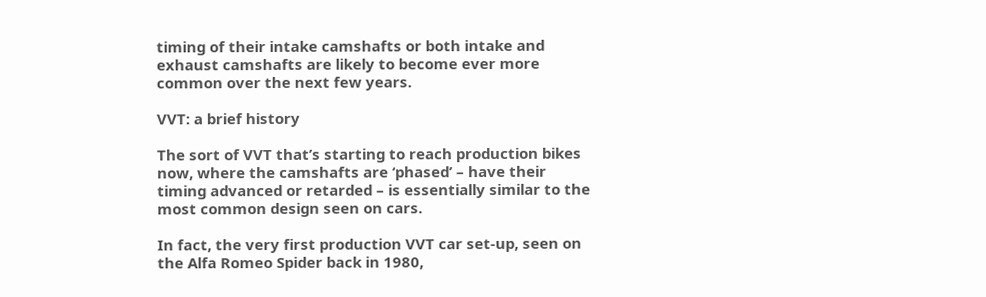timing of their intake camshafts or both intake and exhaust camshafts are likely to become ever more common over the next few years.

VVT: a brief history

The sort of VVT that’s starting to reach production bikes now, where the camshafts are ‘phased’ – have their timing advanced or retarded – is essentially similar to the most common design seen on cars.

In fact, the very first production VVT car set-up, seen on the Alfa Romeo Spider back in 1980,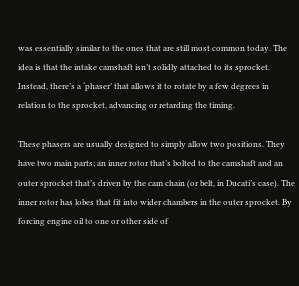was essentially similar to the ones that are still most common today. The idea is that the intake camshaft isn’t solidly attached to its sprocket. Instead, there’s a ‘phaser’ that allows it to rotate by a few degrees in relation to the sprocket, advancing or retarding the timing.

These phasers are usually designed to simply allow two positions. They have two main parts; an inner rotor that’s bolted to the camshaft and an outer sprocket that’s driven by the cam chain (or belt, in Ducati’s case). The inner rotor has lobes that fit into wider chambers in the outer sprocket. By forcing engine oil to one or other side of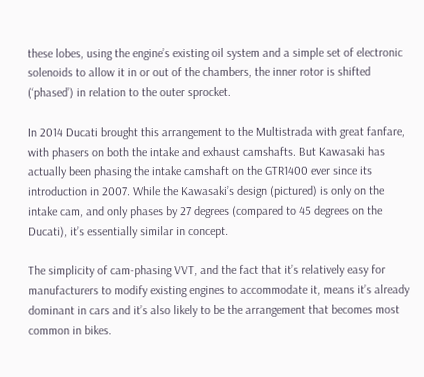these lobes, using the engine’s existing oil system and a simple set of electronic solenoids to allow it in or out of the chambers, the inner rotor is shifted (‘phased’) in relation to the outer sprocket.

In 2014 Ducati brought this arrangement to the Multistrada with great fanfare, with phasers on both the intake and exhaust camshafts. But Kawasaki has actually been phasing the intake camshaft on the GTR1400 ever since its introduction in 2007. While the Kawasaki’s design (pictured) is only on the intake cam, and only phases by 27 degrees (compared to 45 degrees on the Ducati), it’s essentially similar in concept.

The simplicity of cam-phasing VVT, and the fact that it’s relatively easy for manufacturers to modify existing engines to accommodate it, means it’s already dominant in cars and it’s also likely to be the arrangement that becomes most common in bikes.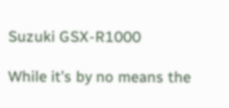Suzuki GSX-R1000

While it’s by no means the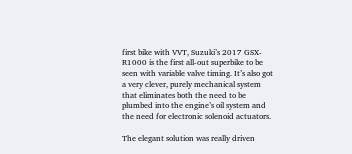first bike with VVT, Suzuki’s 2017 GSX-R1000 is the first all-out superbike to be seen with variable valve timing. It’s also got a very clever, purely mechanical system that eliminates both the need to be plumbed into the engine’s oil system and the need for electronic solenoid actuators.

The elegant solution was really driven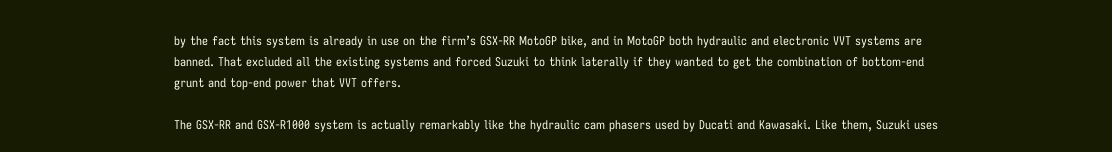by the fact this system is already in use on the firm’s GSX-RR MotoGP bike, and in MotoGP both hydraulic and electronic VVT systems are banned. That excluded all the existing systems and forced Suzuki to think laterally if they wanted to get the combination of bottom-end grunt and top-end power that VVT offers.

The GSX-RR and GSX-R1000 system is actually remarkably like the hydraulic cam phasers used by Ducati and Kawasaki. Like them, Suzuki uses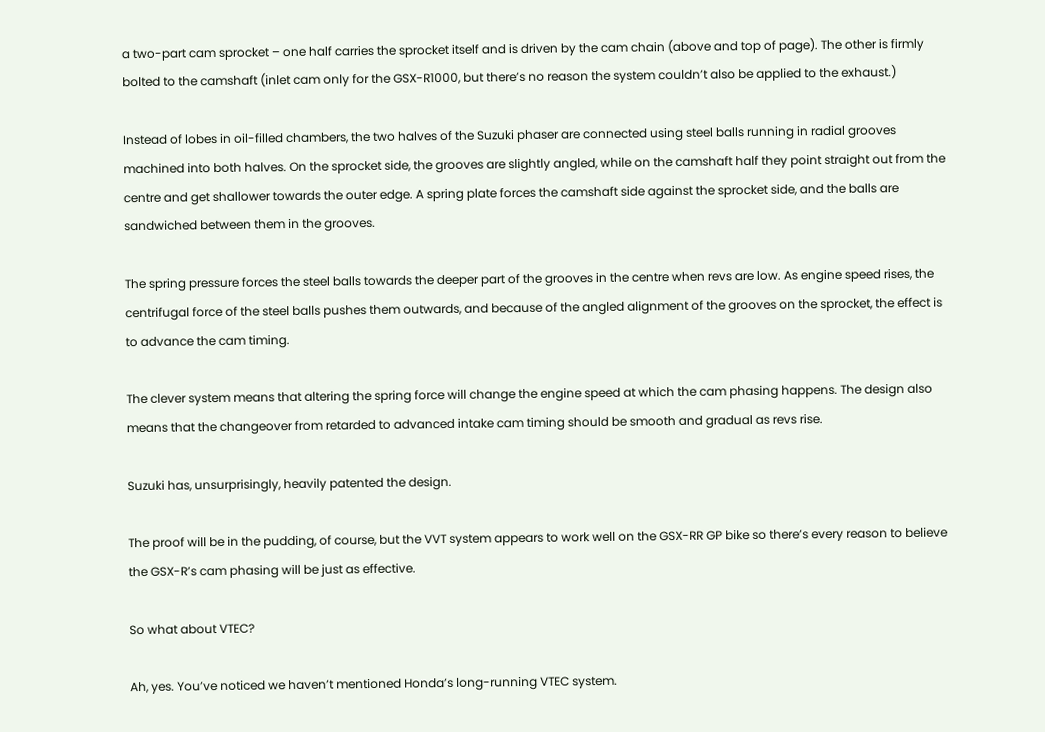a two-part cam sprocket – one half carries the sprocket itself and is driven by the cam chain (above and top of page). The other is firmly bolted to the camshaft (inlet cam only for the GSX-R1000, but there’s no reason the system couldn’t also be applied to the exhaust.)

Instead of lobes in oil-filled chambers, the two halves of the Suzuki phaser are connected using steel balls running in radial grooves machined into both halves. On the sprocket side, the grooves are slightly angled, while on the camshaft half they point straight out from the centre and get shallower towards the outer edge. A spring plate forces the camshaft side against the sprocket side, and the balls are sandwiched between them in the grooves.

The spring pressure forces the steel balls towards the deeper part of the grooves in the centre when revs are low. As engine speed rises, the centrifugal force of the steel balls pushes them outwards, and because of the angled alignment of the grooves on the sprocket, the effect is to advance the cam timing.

The clever system means that altering the spring force will change the engine speed at which the cam phasing happens. The design also means that the changeover from retarded to advanced intake cam timing should be smooth and gradual as revs rise.

Suzuki has, unsurprisingly, heavily patented the design.

The proof will be in the pudding, of course, but the VVT system appears to work well on the GSX-RR GP bike so there’s every reason to believe the GSX-R’s cam phasing will be just as effective.

So what about VTEC?

Ah, yes. You’ve noticed we haven’t mentioned Honda’s long-running VTEC system.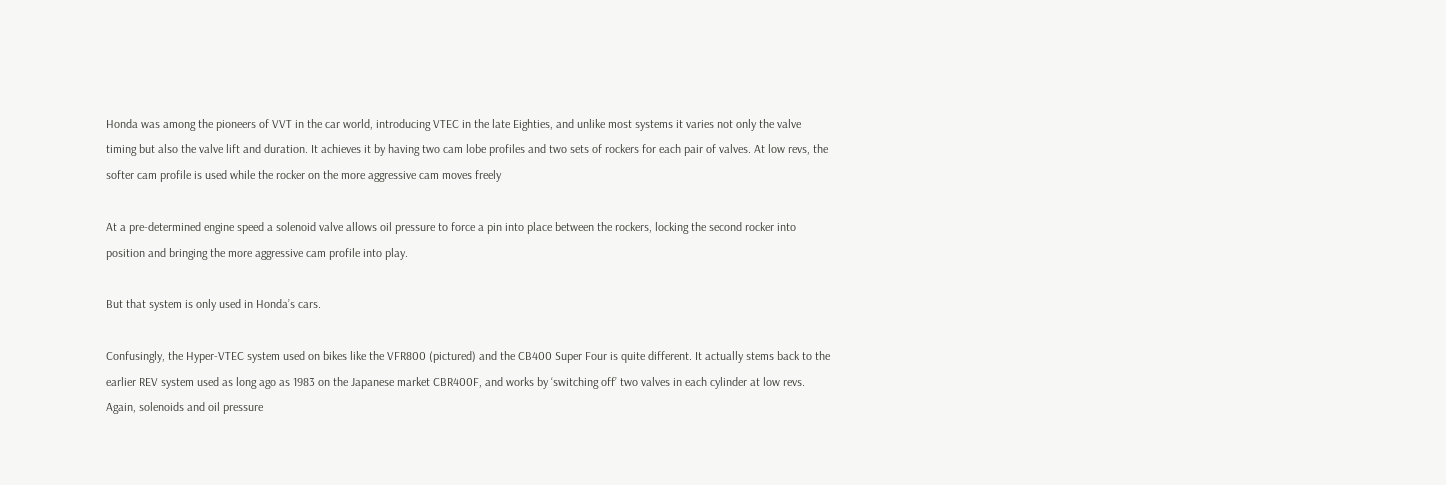Honda was among the pioneers of VVT in the car world, introducing VTEC in the late Eighties, and unlike most systems it varies not only the valve timing but also the valve lift and duration. It achieves it by having two cam lobe profiles and two sets of rockers for each pair of valves. At low revs, the softer cam profile is used while the rocker on the more aggressive cam moves freely

At a pre-determined engine speed a solenoid valve allows oil pressure to force a pin into place between the rockers, locking the second rocker into position and bringing the more aggressive cam profile into play.

But that system is only used in Honda’s cars.

Confusingly, the Hyper-VTEC system used on bikes like the VFR800 (pictured) and the CB400 Super Four is quite different. It actually stems back to the earlier REV system used as long ago as 1983 on the Japanese market CBR400F, and works by ‘switching off’ two valves in each cylinder at low revs. Again, solenoids and oil pressure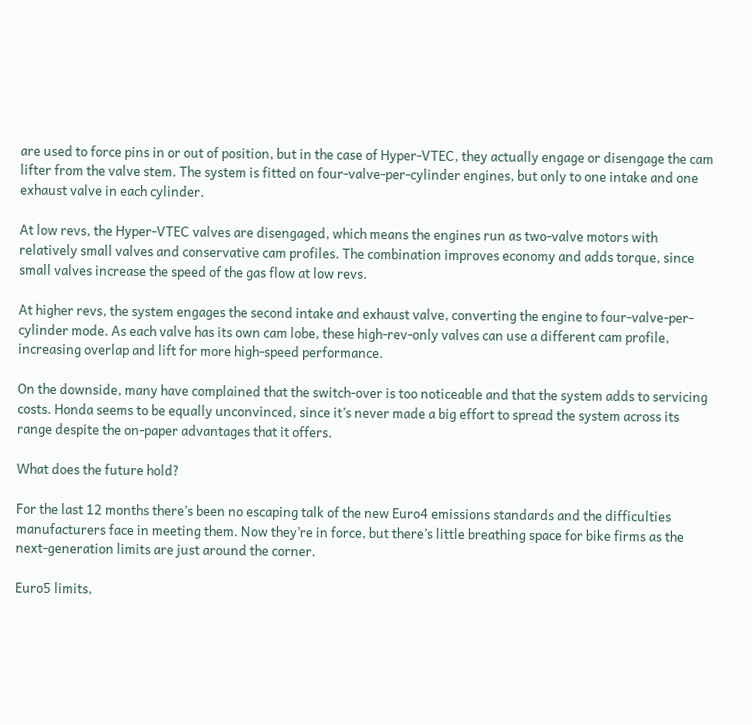are used to force pins in or out of position, but in the case of Hyper-VTEC, they actually engage or disengage the cam lifter from the valve stem. The system is fitted on four-valve-per-cylinder engines, but only to one intake and one exhaust valve in each cylinder.

At low revs, the Hyper-VTEC valves are disengaged, which means the engines run as two-valve motors with relatively small valves and conservative cam profiles. The combination improves economy and adds torque, since small valves increase the speed of the gas flow at low revs.

At higher revs, the system engages the second intake and exhaust valve, converting the engine to four-valve-per-cylinder mode. As each valve has its own cam lobe, these high-rev-only valves can use a different cam profile, increasing overlap and lift for more high-speed performance.

On the downside, many have complained that the switch-over is too noticeable and that the system adds to servicing costs. Honda seems to be equally unconvinced, since it’s never made a big effort to spread the system across its range despite the on-paper advantages that it offers.

What does the future hold?

For the last 12 months there’s been no escaping talk of the new Euro4 emissions standards and the difficulties manufacturers face in meeting them. Now they’re in force, but there’s little breathing space for bike firms as the next-generation limits are just around the corner.

Euro5 limits,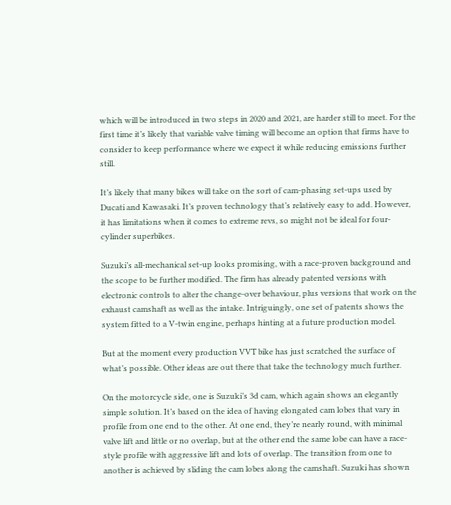which will be introduced in two steps in 2020 and 2021, are harder still to meet. For the first time it’s likely that variable valve timing will become an option that firms have to consider to keep performance where we expect it while reducing emissions further still.

It’s likely that many bikes will take on the sort of cam-phasing set-ups used by Ducati and Kawasaki. It’s proven technology that’s relatively easy to add. However, it has limitations when it comes to extreme revs, so might not be ideal for four-cylinder superbikes.

Suzuki’s all-mechanical set-up looks promising, with a race-proven background and the scope to be further modified. The firm has already patented versions with electronic controls to alter the change-over behaviour, plus versions that work on the exhaust camshaft as well as the intake. Intriguingly, one set of patents shows the system fitted to a V-twin engine, perhaps hinting at a future production model.

But at the moment every production VVT bike has just scratched the surface of what’s possible. Other ideas are out there that take the technology much further.

On the motorcycle side, one is Suzuki’s 3d cam, which again shows an elegantly simple solution. It’s based on the idea of having elongated cam lobes that vary in profile from one end to the other. At one end, they’re nearly round, with minimal valve lift and little or no overlap, but at the other end the same lobe can have a race-style profile with aggressive lift and lots of overlap. The transition from one to another is achieved by sliding the cam lobes along the camshaft. Suzuki has shown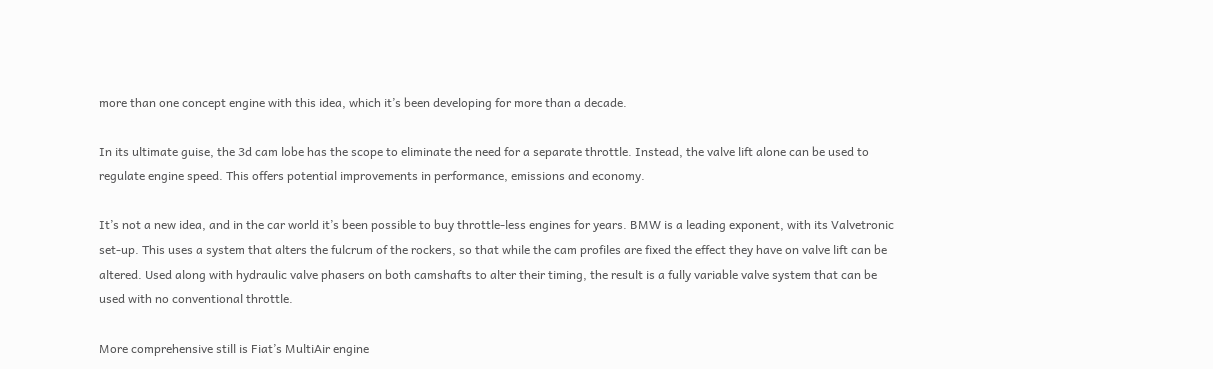more than one concept engine with this idea, which it’s been developing for more than a decade.

In its ultimate guise, the 3d cam lobe has the scope to eliminate the need for a separate throttle. Instead, the valve lift alone can be used to regulate engine speed. This offers potential improvements in performance, emissions and economy.

It’s not a new idea, and in the car world it’s been possible to buy throttle-less engines for years. BMW is a leading exponent, with its Valvetronic set-up. This uses a system that alters the fulcrum of the rockers, so that while the cam profiles are fixed the effect they have on valve lift can be altered. Used along with hydraulic valve phasers on both camshafts to alter their timing, the result is a fully variable valve system that can be used with no conventional throttle.

More comprehensive still is Fiat’s MultiAir engine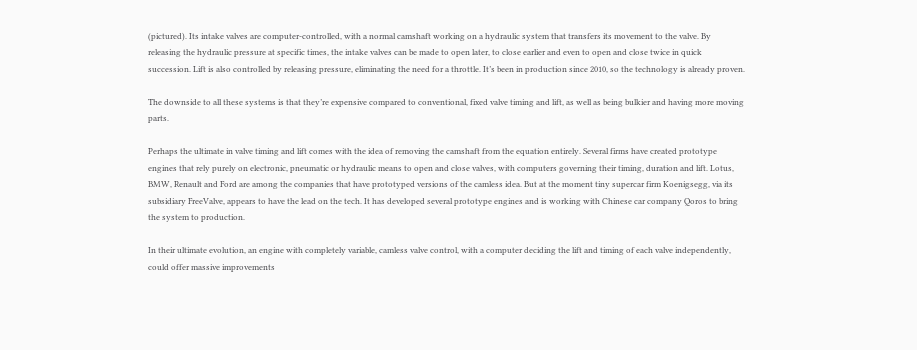(pictured). Its intake valves are computer-controlled, with a normal camshaft working on a hydraulic system that transfers its movement to the valve. By releasing the hydraulic pressure at specific times, the intake valves can be made to open later, to close earlier and even to open and close twice in quick succession. Lift is also controlled by releasing pressure, eliminating the need for a throttle. It’s been in production since 2010, so the technology is already proven.

The downside to all these systems is that they’re expensive compared to conventional, fixed valve timing and lift, as well as being bulkier and having more moving parts.

Perhaps the ultimate in valve timing and lift comes with the idea of removing the camshaft from the equation entirely. Several firms have created prototype engines that rely purely on electronic, pneumatic or hydraulic means to open and close valves, with computers governing their timing, duration and lift. Lotus, BMW, Renault and Ford are among the companies that have prototyped versions of the camless idea. But at the moment tiny supercar firm Koenigsegg, via its subsidiary FreeValve, appears to have the lead on the tech. It has developed several prototype engines and is working with Chinese car company Qoros to bring the system to production.

In their ultimate evolution, an engine with completely variable, camless valve control, with a computer deciding the lift and timing of each valve independently, could offer massive improvements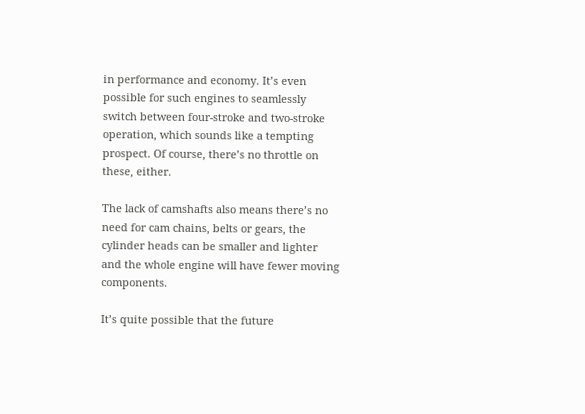in performance and economy. It’s even possible for such engines to seamlessly switch between four-stroke and two-stroke operation, which sounds like a tempting prospect. Of course, there’s no throttle on these, either.

The lack of camshafts also means there’s no need for cam chains, belts or gears, the cylinder heads can be smaller and lighter and the whole engine will have fewer moving components.

It’s quite possible that the future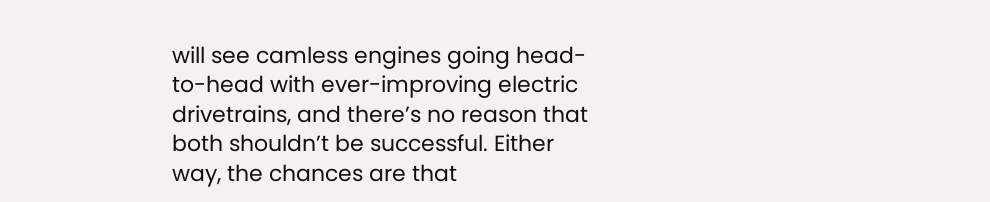will see camless engines going head-to-head with ever-improving electric drivetrains, and there’s no reason that both shouldn’t be successful. Either way, the chances are that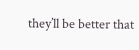they’ll be better that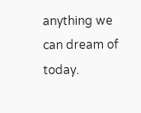anything we can dream of today.